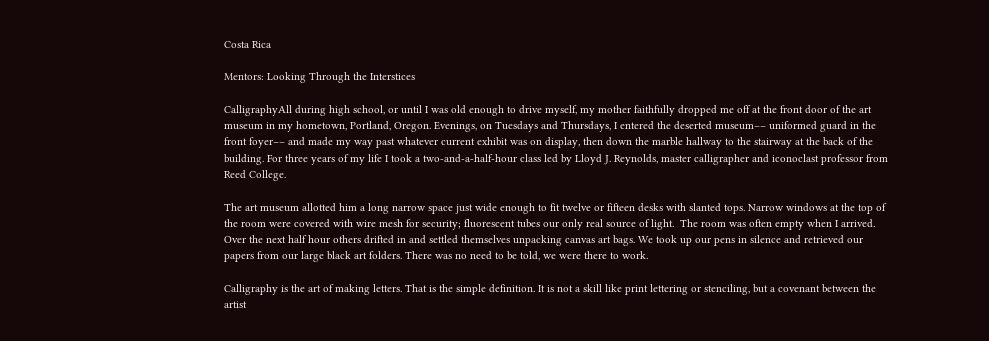Costa Rica

Mentors: Looking Through the Interstices

CalligraphyAll during high school, or until I was old enough to drive myself, my mother faithfully dropped me off at the front door of the art museum in my hometown, Portland, Oregon. Evenings, on Tuesdays and Thursdays, I entered the deserted museum–– uniformed guard in the front foyer–– and made my way past whatever current exhibit was on display, then down the marble hallway to the stairway at the back of the building. For three years of my life I took a two-and-a-half-hour class led by Lloyd J. Reynolds, master calligrapher and iconoclast professor from Reed College.

The art museum allotted him a long narrow space just wide enough to fit twelve or fifteen desks with slanted tops. Narrow windows at the top of the room were covered with wire mesh for security; fluorescent tubes our only real source of light.  The room was often empty when I arrived. Over the next half hour others drifted in and settled themselves unpacking canvas art bags. We took up our pens in silence and retrieved our papers from our large black art folders. There was no need to be told, we were there to work.

Calligraphy is the art of making letters. That is the simple definition. It is not a skill like print lettering or stenciling, but a covenant between the artist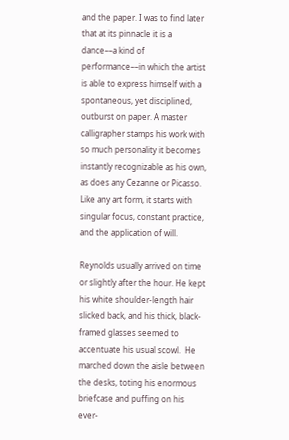and the paper. I was to find later that at its pinnacle it is a dance––a kind of performance––in which the artist is able to express himself with a spontaneous, yet disciplined, outburst on paper. A master calligrapher stamps his work with so much personality it becomes instantly recognizable as his own, as does any Cezanne or Picasso. Like any art form, it starts with singular focus, constant practice, and the application of will.

Reynolds usually arrived on time or slightly after the hour. He kept his white shoulder-length hair slicked back, and his thick, black-framed glasses seemed to accentuate his usual scowl.  He marched down the aisle between the desks, toting his enormous briefcase and puffing on his ever-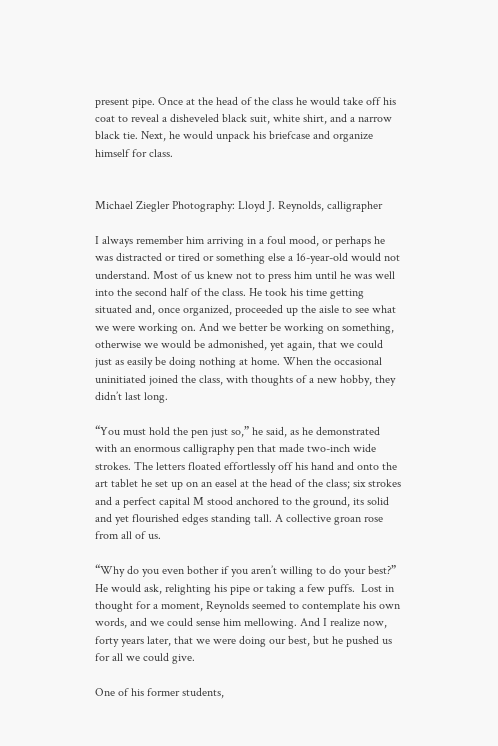present pipe. Once at the head of the class he would take off his coat to reveal a disheveled black suit, white shirt, and a narrow black tie. Next, he would unpack his briefcase and organize himself for class.


Michael Ziegler Photography: Lloyd J. Reynolds, calligrapher

I always remember him arriving in a foul mood, or perhaps he was distracted or tired or something else a 16-year-old would not understand. Most of us knew not to press him until he was well into the second half of the class. He took his time getting situated and, once organized, proceeded up the aisle to see what we were working on. And we better be working on something, otherwise we would be admonished, yet again, that we could just as easily be doing nothing at home. When the occasional uninitiated joined the class, with thoughts of a new hobby, they didn’t last long.

“You must hold the pen just so,” he said, as he demonstrated with an enormous calligraphy pen that made two-inch wide strokes. The letters floated effortlessly off his hand and onto the art tablet he set up on an easel at the head of the class; six strokes and a perfect capital M stood anchored to the ground, its solid and yet flourished edges standing tall. A collective groan rose from all of us.

“Why do you even bother if you aren’t willing to do your best?” He would ask, relighting his pipe or taking a few puffs.  Lost in thought for a moment, Reynolds seemed to contemplate his own words, and we could sense him mellowing. And I realize now, forty years later, that we were doing our best, but he pushed us for all we could give.

One of his former students,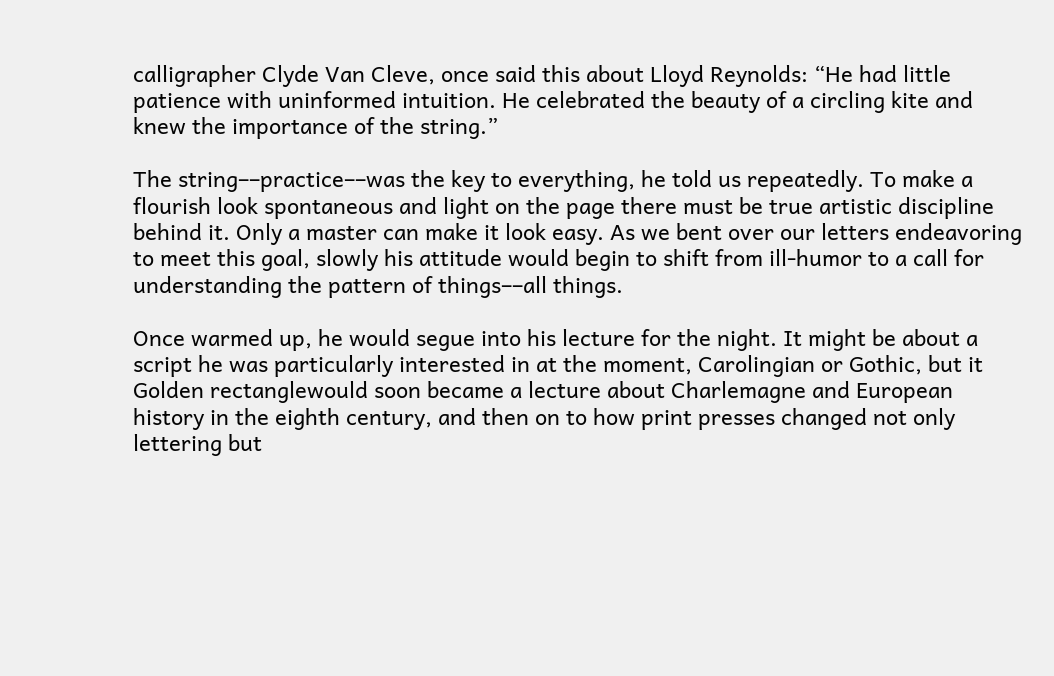calligrapher Clyde Van Cleve, once said this about Lloyd Reynolds: “He had little patience with uninformed intuition. He celebrated the beauty of a circling kite and knew the importance of the string.”

The string––practice––was the key to everything, he told us repeatedly. To make a flourish look spontaneous and light on the page there must be true artistic discipline behind it. Only a master can make it look easy. As we bent over our letters endeavoring to meet this goal, slowly his attitude would begin to shift from ill-humor to a call for understanding the pattern of things––all things.

Once warmed up, he would segue into his lecture for the night. It might be about a script he was particularly interested in at the moment, Carolingian or Gothic, but it Golden rectanglewould soon became a lecture about Charlemagne and European history in the eighth century, and then on to how print presses changed not only lettering but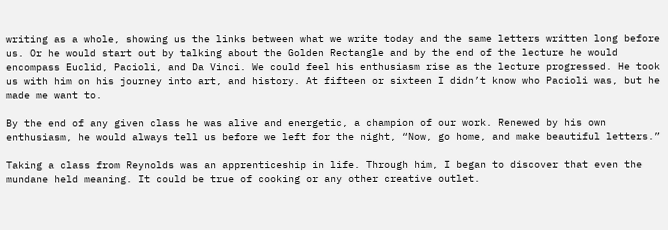writing as a whole, showing us the links between what we write today and the same letters written long before us. Or he would start out by talking about the Golden Rectangle and by the end of the lecture he would encompass Euclid, Pacioli, and Da Vinci. We could feel his enthusiasm rise as the lecture progressed. He took us with him on his journey into art, and history. At fifteen or sixteen I didn’t know who Pacioli was, but he made me want to.

By the end of any given class he was alive and energetic, a champion of our work. Renewed by his own enthusiasm, he would always tell us before we left for the night, “Now, go home, and make beautiful letters.”

Taking a class from Reynolds was an apprenticeship in life. Through him, I began to discover that even the mundane held meaning. It could be true of cooking or any other creative outlet.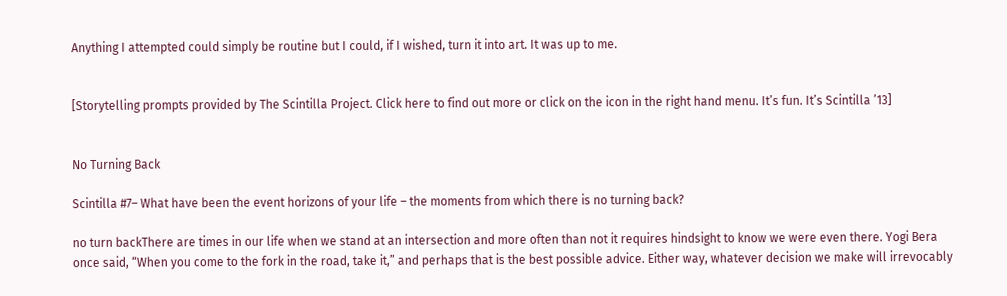Anything I attempted could simply be routine but I could, if I wished, turn it into art. It was up to me.


[Storytelling prompts provided by The Scintilla Project. Click here to find out more or click on the icon in the right hand menu. It’s fun. It’s Scintilla ’13]


No Turning Back

Scintilla #7– What have been the event horizons of your life – the moments from which there is no turning back?

no turn backThere are times in our life when we stand at an intersection and more often than not it requires hindsight to know we were even there. Yogi Bera once said, “When you come to the fork in the road, take it,” and perhaps that is the best possible advice. Either way, whatever decision we make will irrevocably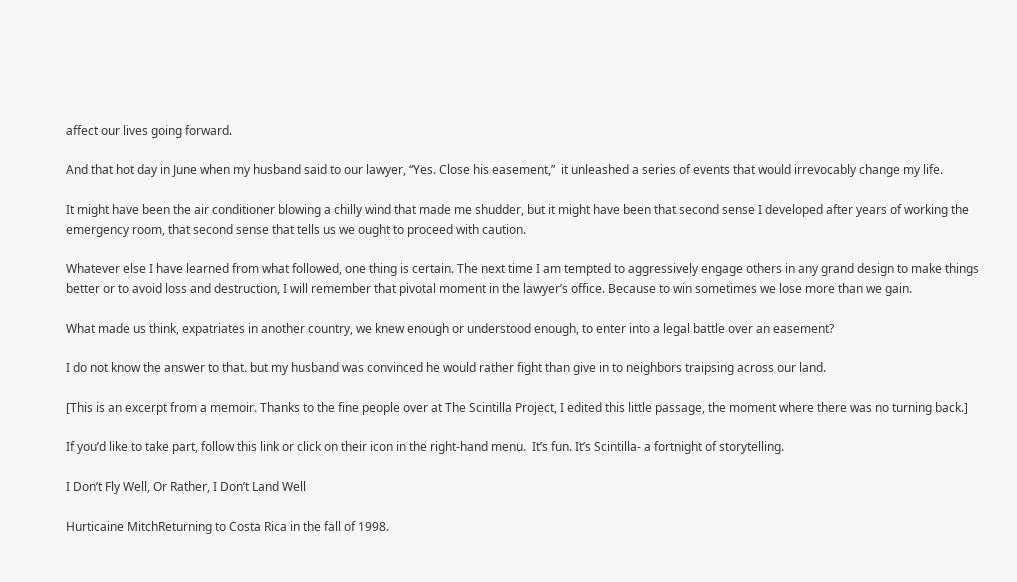affect our lives going forward.

And that hot day in June when my husband said to our lawyer, “Yes. Close his easement,”  it unleashed a series of events that would irrevocably change my life.

It might have been the air conditioner blowing a chilly wind that made me shudder, but it might have been that second sense I developed after years of working the emergency room, that second sense that tells us we ought to proceed with caution.

Whatever else I have learned from what followed, one thing is certain. The next time I am tempted to aggressively engage others in any grand design to make things better or to avoid loss and destruction, I will remember that pivotal moment in the lawyer’s office. Because to win sometimes we lose more than we gain.

What made us think, expatriates in another country, we knew enough or understood enough, to enter into a legal battle over an easement?

I do not know the answer to that. but my husband was convinced he would rather fight than give in to neighbors traipsing across our land.

[This is an excerpt from a memoir. Thanks to the fine people over at The Scintilla Project, I edited this little passage, the moment where there was no turning back.]

If you’d like to take part, follow this link or click on their icon in the right-hand menu.  It’s fun. It’s Scintilla- a fortnight of storytelling.

I Don’t Fly Well, Or Rather, I Don’t Land Well

Hurticaine MitchReturning to Costa Rica in the fall of 1998.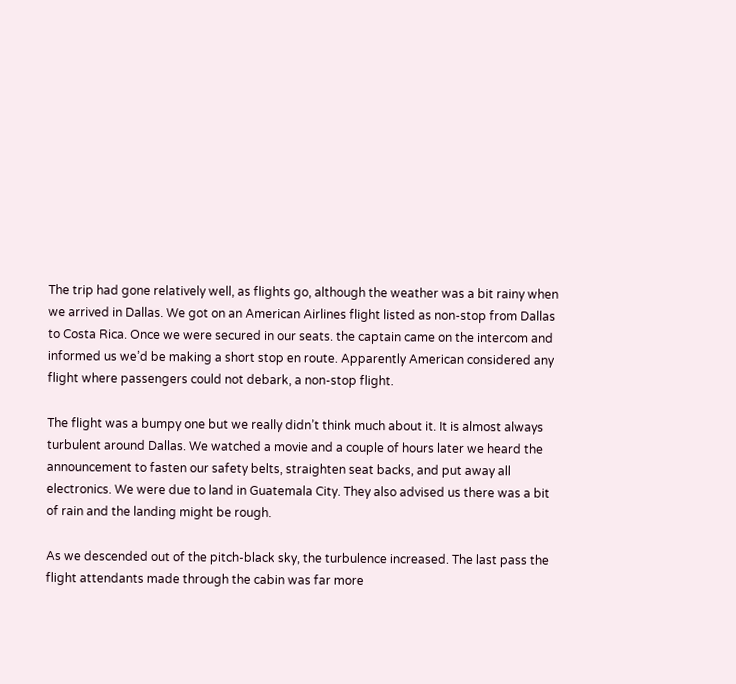The trip had gone relatively well, as flights go, although the weather was a bit rainy when we arrived in Dallas. We got on an American Airlines flight listed as non-stop from Dallas to Costa Rica. Once we were secured in our seats. the captain came on the intercom and informed us we’d be making a short stop en route. Apparently American considered any flight where passengers could not debark, a non-stop flight.

The flight was a bumpy one but we really didn’t think much about it. It is almost always turbulent around Dallas. We watched a movie and a couple of hours later we heard the announcement to fasten our safety belts, straighten seat backs, and put away all electronics. We were due to land in Guatemala City. They also advised us there was a bit of rain and the landing might be rough.

As we descended out of the pitch-black sky, the turbulence increased. The last pass the flight attendants made through the cabin was far more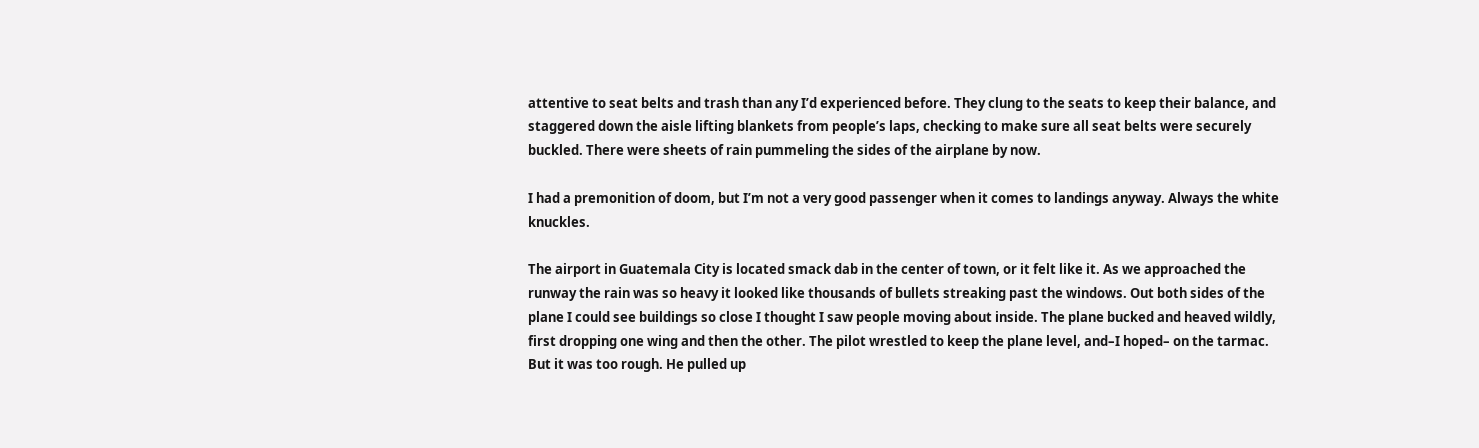attentive to seat belts and trash than any I’d experienced before. They clung to the seats to keep their balance, and staggered down the aisle lifting blankets from people’s laps, checking to make sure all seat belts were securely buckled. There were sheets of rain pummeling the sides of the airplane by now.

I had a premonition of doom, but I’m not a very good passenger when it comes to landings anyway. Always the white knuckles.

The airport in Guatemala City is located smack dab in the center of town, or it felt like it. As we approached the runway the rain was so heavy it looked like thousands of bullets streaking past the windows. Out both sides of the plane I could see buildings so close I thought I saw people moving about inside. The plane bucked and heaved wildly, first dropping one wing and then the other. The pilot wrestled to keep the plane level, and–I hoped– on the tarmac. But it was too rough. He pulled up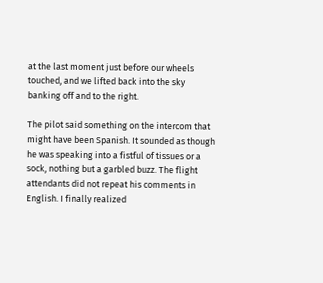at the last moment just before our wheels touched, and we lifted back into the sky banking off and to the right.

The pilot said something on the intercom that might have been Spanish. It sounded as though he was speaking into a fistful of tissues or a sock, nothing but a garbled buzz. The flight attendants did not repeat his comments in English. I finally realized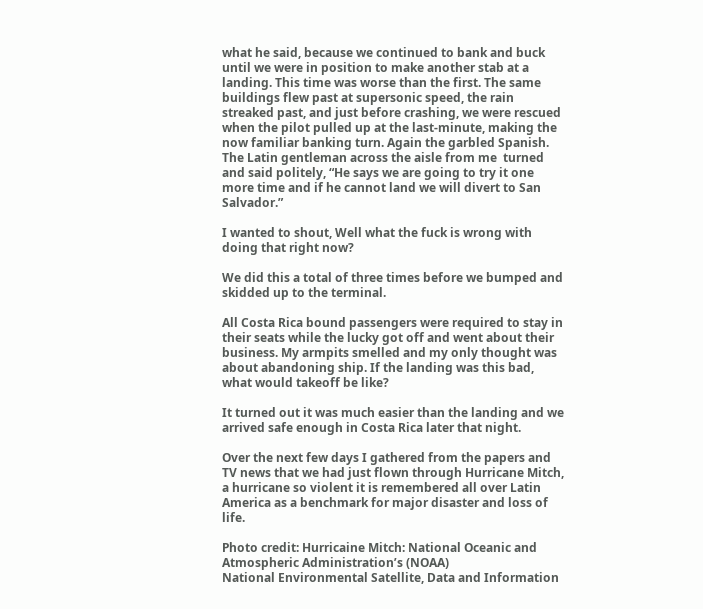what he said, because we continued to bank and buck until we were in position to make another stab at a landing. This time was worse than the first. The same buildings flew past at supersonic speed, the rain streaked past, and just before crashing, we were rescued when the pilot pulled up at the last-minute, making the now familiar banking turn. Again the garbled Spanish. The Latin gentleman across the aisle from me  turned and said politely, “He says we are going to try it one more time and if he cannot land we will divert to San Salvador.”

I wanted to shout, Well what the fuck is wrong with doing that right now?

We did this a total of three times before we bumped and skidded up to the terminal.

All Costa Rica bound passengers were required to stay in their seats while the lucky got off and went about their business. My armpits smelled and my only thought was about abandoning ship. If the landing was this bad, what would takeoff be like?

It turned out it was much easier than the landing and we arrived safe enough in Costa Rica later that night.

Over the next few days I gathered from the papers and TV news that we had just flown through Hurricane Mitch, a hurricane so violent it is remembered all over Latin America as a benchmark for major disaster and loss of life.

Photo credit: Hurricaine Mitch: National Oceanic and Atmospheric Administration’s (NOAA)
National Environmental Satellite, Data and Information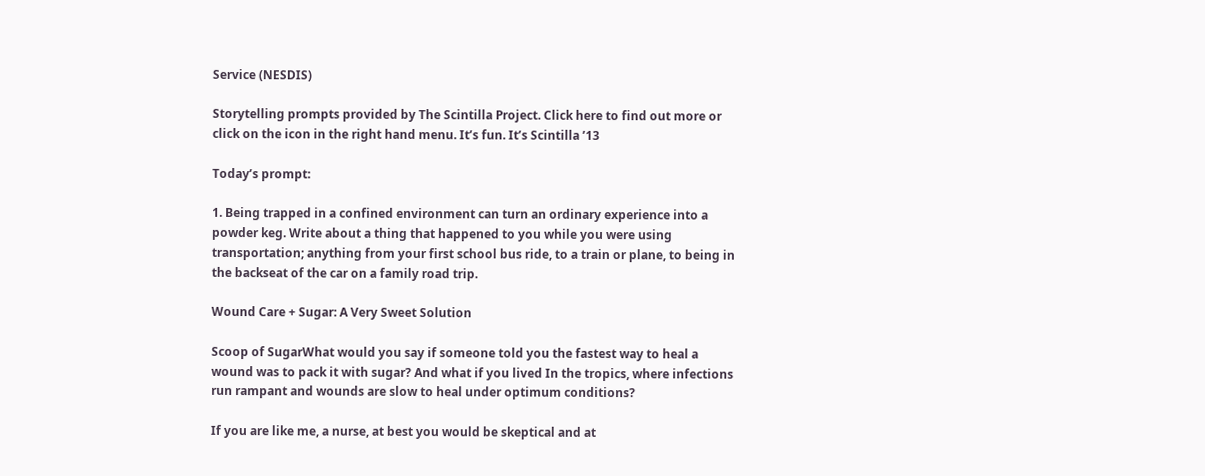Service (NESDIS)

Storytelling prompts provided by The Scintilla Project. Click here to find out more or click on the icon in the right hand menu. It’s fun. It’s Scintilla ’13

Today’s prompt:

1. Being trapped in a confined environment can turn an ordinary experience into a powder keg. Write about a thing that happened to you while you were using transportation; anything from your first school bus ride, to a train or plane, to being in the backseat of the car on a family road trip.

Wound Care + Sugar: A Very Sweet Solution

Scoop of SugarWhat would you say if someone told you the fastest way to heal a wound was to pack it with sugar? And what if you lived In the tropics, where infections run rampant and wounds are slow to heal under optimum conditions?

If you are like me, a nurse, at best you would be skeptical and at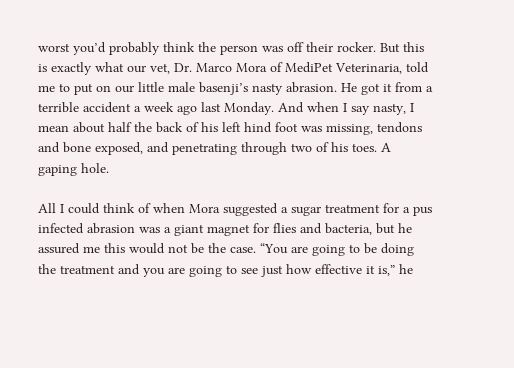worst you’d probably think the person was off their rocker. But this is exactly what our vet, Dr. Marco Mora of MediPet Veterinaria, told me to put on our little male basenji’s nasty abrasion. He got it from a terrible accident a week ago last Monday. And when I say nasty, I mean about half the back of his left hind foot was missing, tendons and bone exposed, and penetrating through two of his toes. A gaping hole.

All I could think of when Mora suggested a sugar treatment for a pus infected abrasion was a giant magnet for flies and bacteria, but he assured me this would not be the case. “You are going to be doing the treatment and you are going to see just how effective it is,” he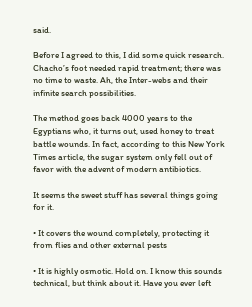said.

Before I agreed to this, I did some quick research. Chacho’s foot needed rapid treatment; there was no time to waste. Ah, the Inter-webs and their infinite search possibilities.

The method goes back 4000 years to the Egyptians who, it turns out, used honey to treat battle wounds. In fact, according to this New York Times article, the sugar system only fell out of favor with the advent of modern antibiotics.

It seems the sweet stuff has several things going for it.

• It covers the wound completely, protecting it from flies and other external pests

• It is highly osmotic. Hold on. I know this sounds technical, but think about it. Have you ever left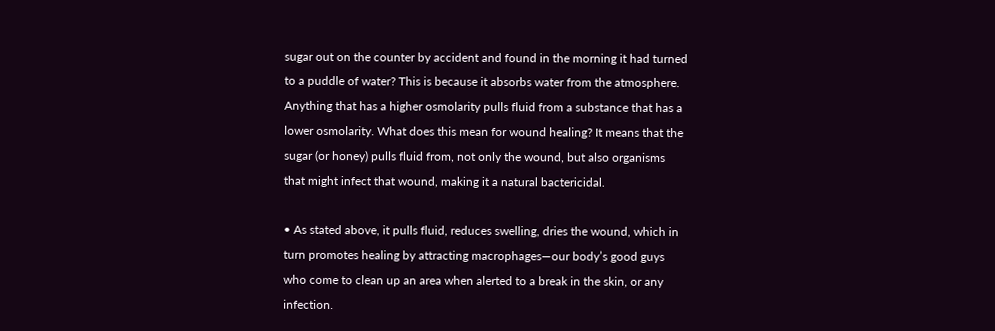sugar out on the counter by accident and found in the morning it had turned to a puddle of water? This is because it absorbs water from the atmosphere. Anything that has a higher osmolarity pulls fluid from a substance that has a lower osmolarity. What does this mean for wound healing? It means that the sugar (or honey) pulls fluid from, not only the wound, but also organisms that might infect that wound, making it a natural bactericidal.

• As stated above, it pulls fluid, reduces swelling, dries the wound, which in turn promotes healing by attracting macrophages—our body’s good guys who come to clean up an area when alerted to a break in the skin, or any infection.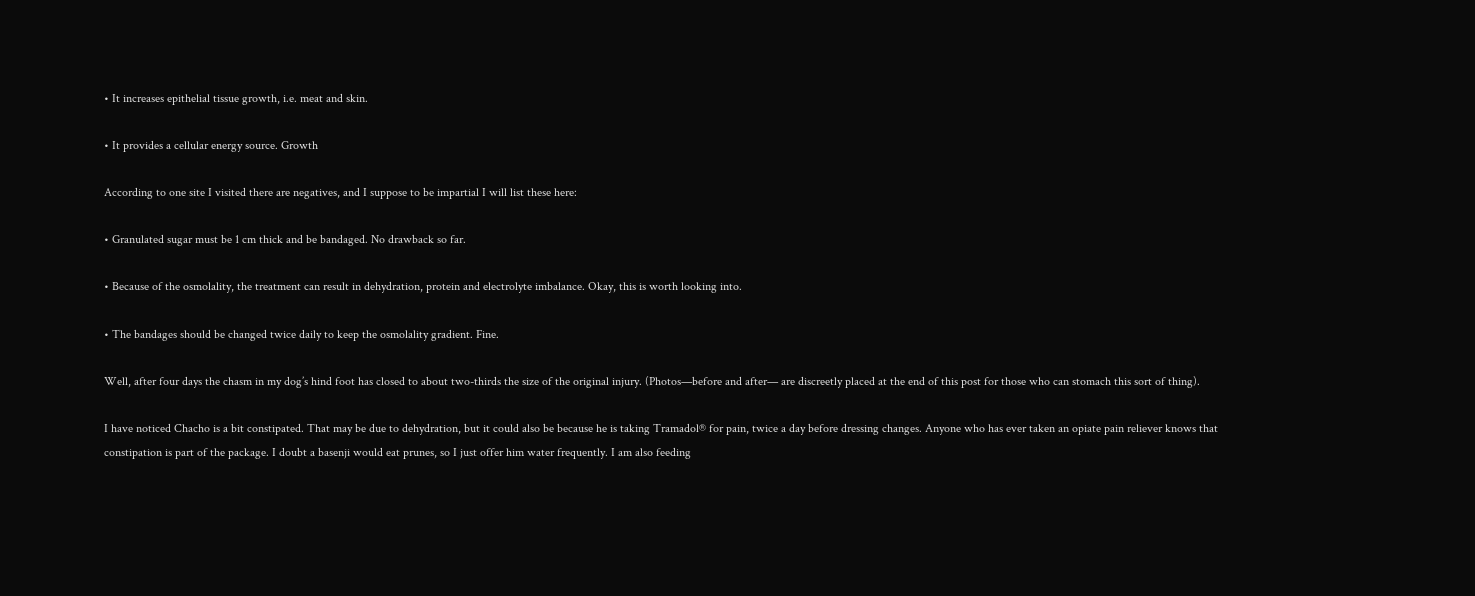• It increases epithelial tissue growth, i.e. meat and skin.

• It provides a cellular energy source. Growth

According to one site I visited there are negatives, and I suppose to be impartial I will list these here:

• Granulated sugar must be 1 cm thick and be bandaged. No drawback so far.

• Because of the osmolality, the treatment can result in dehydration, protein and electrolyte imbalance. Okay, this is worth looking into.

• The bandages should be changed twice daily to keep the osmolality gradient. Fine.

Well, after four days the chasm in my dog’s hind foot has closed to about two-thirds the size of the original injury. (Photos—before and after— are discreetly placed at the end of this post for those who can stomach this sort of thing).

I have noticed Chacho is a bit constipated. That may be due to dehydration, but it could also be because he is taking Tramadol® for pain, twice a day before dressing changes. Anyone who has ever taken an opiate pain reliever knows that constipation is part of the package. I doubt a basenji would eat prunes, so I just offer him water frequently. I am also feeding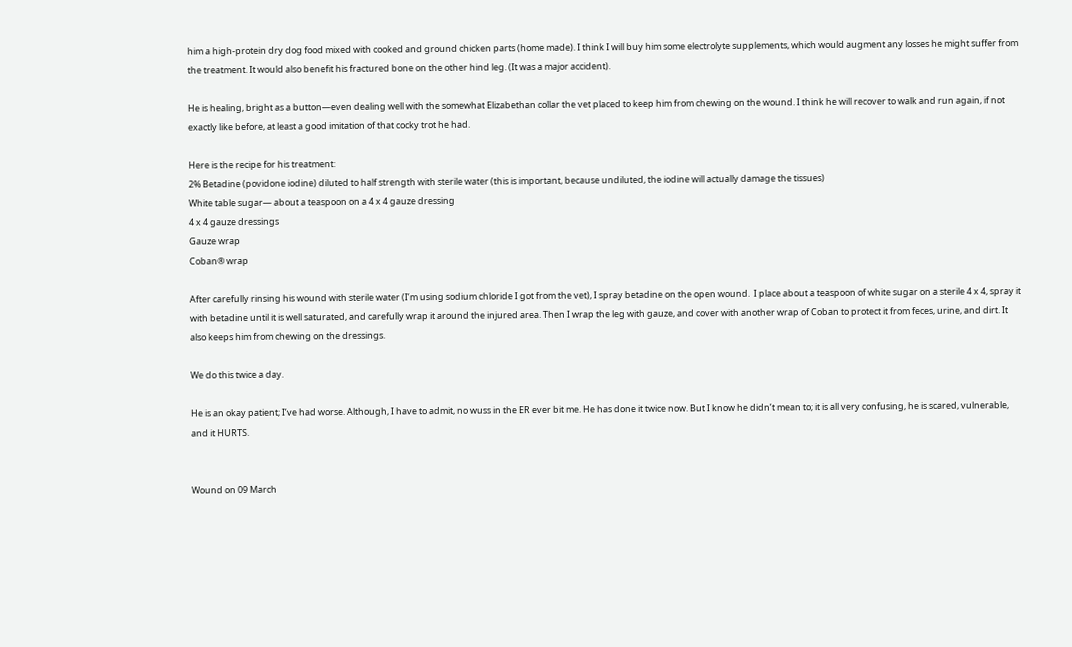him a high-protein dry dog food mixed with cooked and ground chicken parts (home made). I think I will buy him some electrolyte supplements, which would augment any losses he might suffer from the treatment. It would also benefit his fractured bone on the other hind leg. (It was a major accident).

He is healing, bright as a button—even dealing well with the somewhat Elizabethan collar the vet placed to keep him from chewing on the wound. I think he will recover to walk and run again, if not exactly like before, at least a good imitation of that cocky trot he had.

Here is the recipe for his treatment:
2% Betadine (povidone iodine) diluted to half strength with sterile water (this is important, because undiluted, the iodine will actually damage the tissues)
White table sugar— about a teaspoon on a 4 x 4 gauze dressing
4 x 4 gauze dressings
Gauze wrap
Coban® wrap

After carefully rinsing his wound with sterile water (I’m using sodium chloride I got from the vet), I spray betadine on the open wound.  I place about a teaspoon of white sugar on a sterile 4 x 4, spray it with betadine until it is well saturated, and carefully wrap it around the injured area. Then I wrap the leg with gauze, and cover with another wrap of Coban to protect it from feces, urine, and dirt. It also keeps him from chewing on the dressings.

We do this twice a day.

He is an okay patient; I’ve had worse. Although, I have to admit, no wuss in the ER ever bit me. He has done it twice now. But I know he didn’t mean to; it is all very confusing, he is scared, vulnerable, and it HURTS.


Wound on 09 March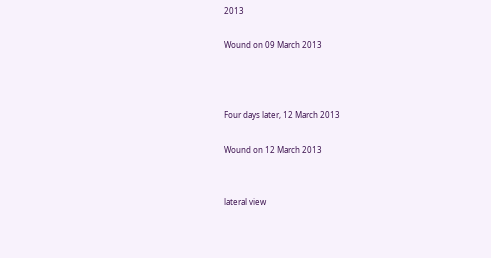2013

Wound on 09 March 2013



Four days later, 12 March 2013

Wound on 12 March 2013


lateral view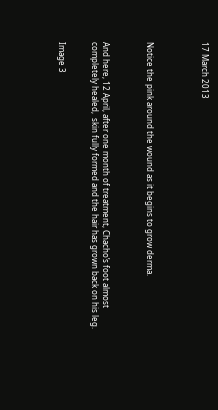17 March 2013




Notice the pink around the wound as it begins to grow derma.



And here, 12 April, after one month of treatment, Chacho’s foot almost completely healed,  skin fully formed and the hair has grown back on his leg.


Image 3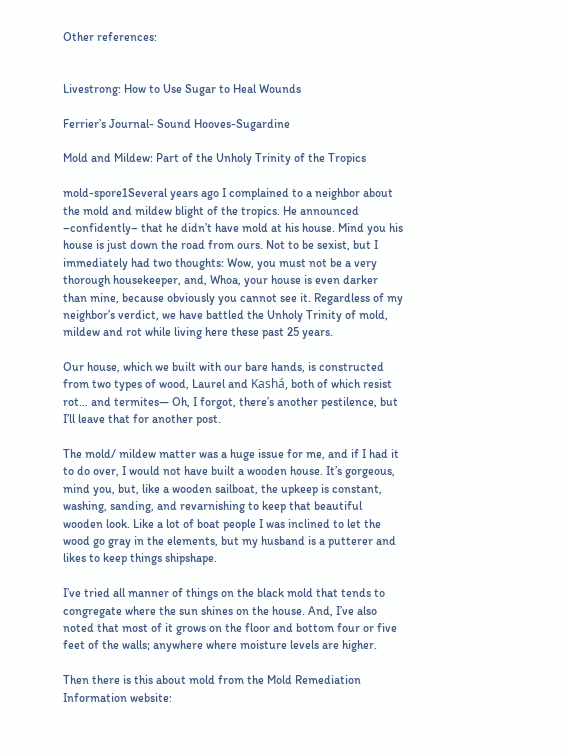Other references:


Livestrong: How to Use Sugar to Heal Wounds

Ferrier’s Journal- Sound Hooves-Sugardine

Mold and Mildew: Part of the Unholy Trinity of the Tropics

mold-spore1Several years ago I complained to a neighbor about the mold and mildew blight of the tropics. He announced –confidently– that he didn’t have mold at his house. Mind you his house is just down the road from ours. Not to be sexist, but I immediately had two thoughts: Wow, you must not be a very thorough housekeeper, and, Whoa, your house is even darker than mine, because obviously you cannot see it. Regardless of my neighbor’s verdict, we have battled the Unholy Trinity of mold, mildew and rot while living here these past 25 years.

Our house, which we built with our bare hands, is constructed from two types of wood, Laurel and Kashá, both of which resist rot… and termites— Oh, I forgot, there’s another pestilence, but I’ll leave that for another post.

The mold/ mildew matter was a huge issue for me, and if I had it to do over, I would not have built a wooden house. It’s gorgeous, mind you, but, like a wooden sailboat, the upkeep is constant, washing, sanding, and revarnishing to keep that beautiful wooden look. Like a lot of boat people I was inclined to let the wood go gray in the elements, but my husband is a putterer and likes to keep things shipshape.

I’ve tried all manner of things on the black mold that tends to congregate where the sun shines on the house. And, I’ve also noted that most of it grows on the floor and bottom four or five feet of the walls; anywhere where moisture levels are higher.

Then there is this about mold from the Mold Remediation Information website: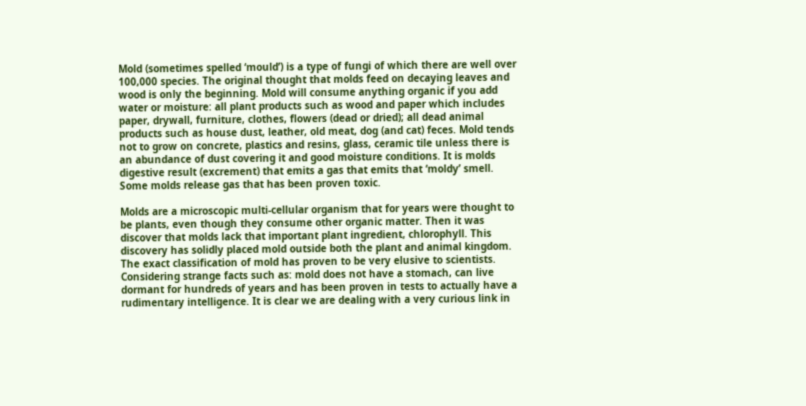Mold (sometimes spelled ‘mould’) is a type of fungi of which there are well over 100,000 species. The original thought that molds feed on decaying leaves and wood is only the beginning. Mold will consume anything organic if you add water or moisture: all plant products such as wood and paper which includes paper, drywall, furniture, clothes, flowers (dead or dried); all dead animal products such as house dust, leather, old meat, dog (and cat) feces. Mold tends not to grow on concrete, plastics and resins, glass, ceramic tile unless there is an abundance of dust covering it and good moisture conditions. It is molds digestive result (excrement) that emits a gas that emits that ‘moldy’ smell. Some molds release gas that has been proven toxic.

Molds are a microscopic multi-cellular organism that for years were thought to be plants, even though they consume other organic matter. Then it was discover that molds lack that important plant ingredient, chlorophyll. This discovery has solidly placed mold outside both the plant and animal kingdom. The exact classification of mold has proven to be very elusive to scientists. Considering strange facts such as: mold does not have a stomach, can live dormant for hundreds of years and has been proven in tests to actually have a rudimentary intelligence. It is clear we are dealing with a very curious link in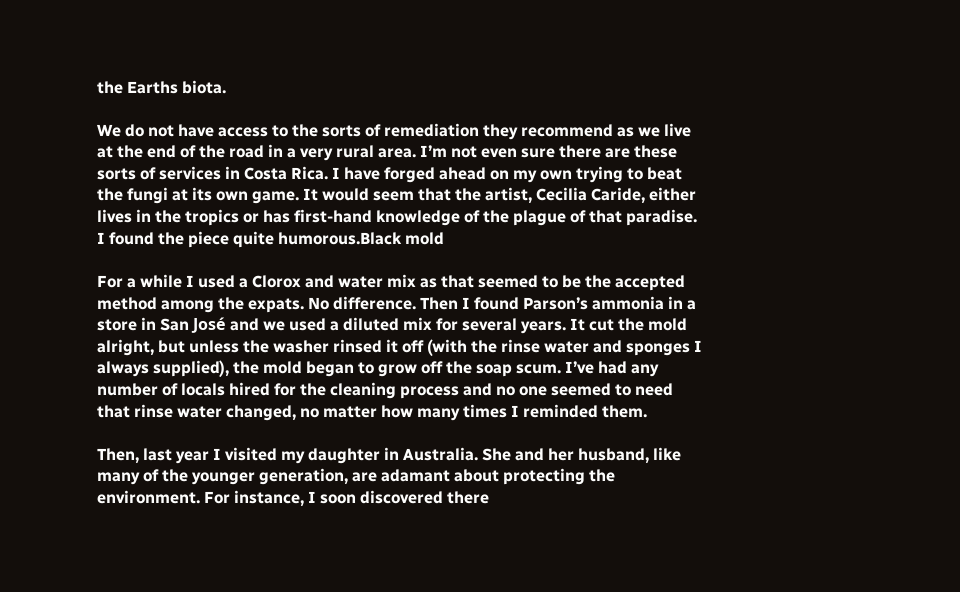the Earths biota.

We do not have access to the sorts of remediation they recommend as we live at the end of the road in a very rural area. I’m not even sure there are these sorts of services in Costa Rica. I have forged ahead on my own trying to beat the fungi at its own game. It would seem that the artist, Cecilia Caride, either lives in the tropics or has first-hand knowledge of the plague of that paradise. I found the piece quite humorous.Black mold

For a while I used a Clorox and water mix as that seemed to be the accepted method among the expats. No difference. Then I found Parson’s ammonia in a store in San José and we used a diluted mix for several years. It cut the mold alright, but unless the washer rinsed it off (with the rinse water and sponges I always supplied), the mold began to grow off the soap scum. I’ve had any number of locals hired for the cleaning process and no one seemed to need that rinse water changed, no matter how many times I reminded them.

Then, last year I visited my daughter in Australia. She and her husband, like many of the younger generation, are adamant about protecting the environment. For instance, I soon discovered there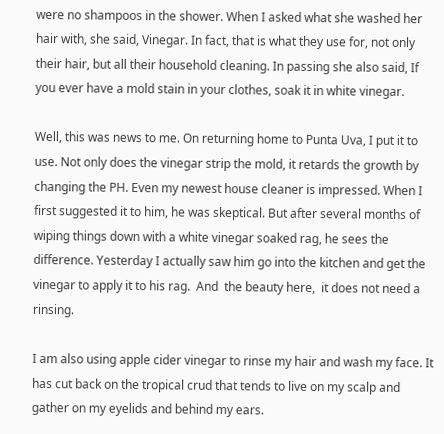were no shampoos in the shower. When I asked what she washed her hair with, she said, Vinegar. In fact, that is what they use for, not only their hair, but all their household cleaning. In passing she also said, If you ever have a mold stain in your clothes, soak it in white vinegar.

Well, this was news to me. On returning home to Punta Uva, I put it to use. Not only does the vinegar strip the mold, it retards the growth by changing the PH. Even my newest house cleaner is impressed. When I first suggested it to him, he was skeptical. But after several months of wiping things down with a white vinegar soaked rag, he sees the difference. Yesterday I actually saw him go into the kitchen and get the vinegar to apply it to his rag.  And  the beauty here,  it does not need a rinsing.

I am also using apple cider vinegar to rinse my hair and wash my face. It has cut back on the tropical crud that tends to live on my scalp and gather on my eyelids and behind my ears.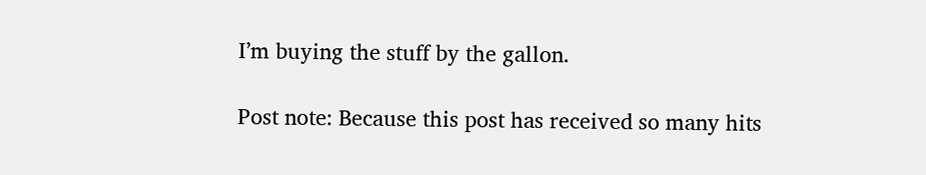I’m buying the stuff by the gallon.

Post note: Because this post has received so many hits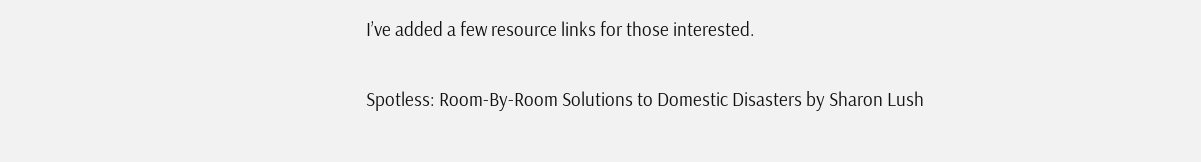I’ve added a few resource links for those interested.

Spotless: Room-By-Room Solutions to Domestic Disasters by Sharon Lush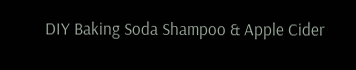DIY Baking Soda Shampoo & Apple Cider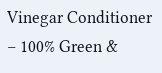Vinegar Conditioner – 100% Green &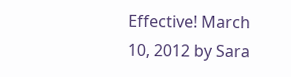Effective! March 10, 2012 by Sara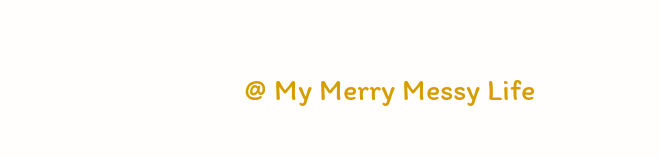@ My Merry Messy Life